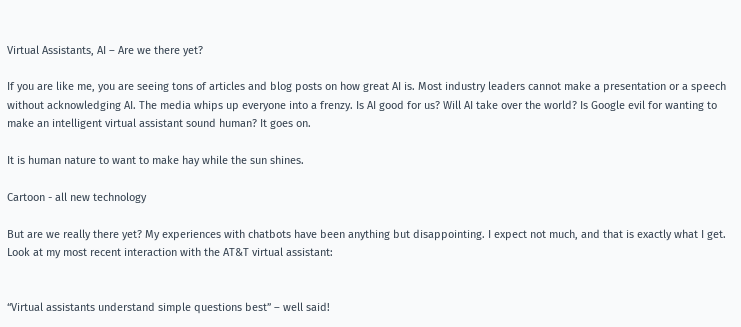Virtual Assistants, AI – Are we there yet?

If you are like me, you are seeing tons of articles and blog posts on how great AI is. Most industry leaders cannot make a presentation or a speech without acknowledging AI. The media whips up everyone into a frenzy. Is AI good for us? Will AI take over the world? Is Google evil for wanting to make an intelligent virtual assistant sound human? It goes on.

It is human nature to want to make hay while the sun shines.

Cartoon - all new technology

But are we really there yet? My experiences with chatbots have been anything but disappointing. I expect not much, and that is exactly what I get. Look at my most recent interaction with the AT&T virtual assistant:


“Virtual assistants understand simple questions best” – well said!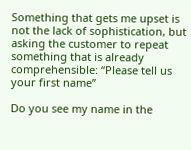Something that gets me upset is not the lack of sophistication, but asking the customer to repeat something that is already comprehensible: “Please tell us your first name”

Do you see my name in the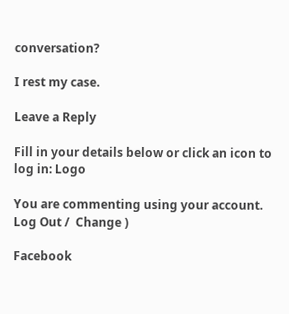conversation?

I rest my case.

Leave a Reply

Fill in your details below or click an icon to log in: Logo

You are commenting using your account. Log Out /  Change )

Facebook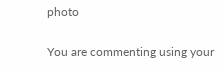photo

You are commenting using your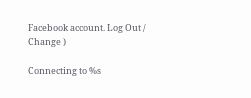Facebook account. Log Out /  Change )

Connecting to %s